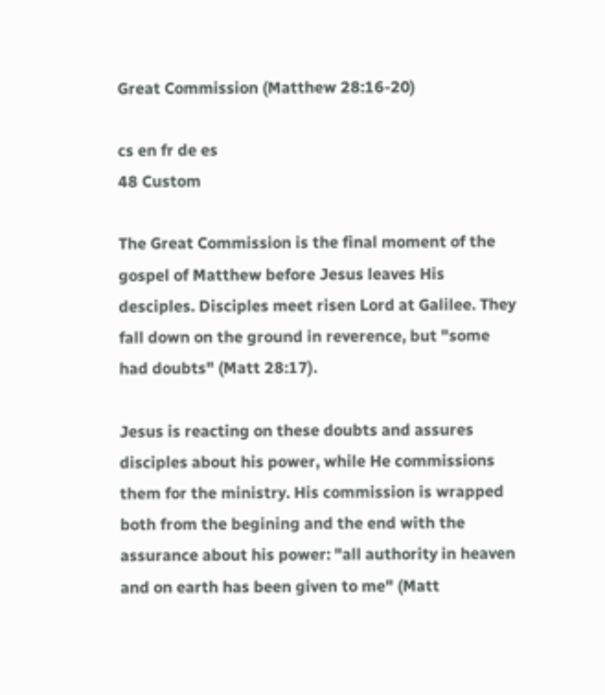Great Commission (Matthew 28:16-20)

cs en fr de es
48 Custom

The Great Commission is the final moment of the gospel of Matthew before Jesus leaves His desciples. Disciples meet risen Lord at Galilee. They fall down on the ground in reverence, but "some had doubts" (Matt 28:17).

Jesus is reacting on these doubts and assures disciples about his power, while He commissions them for the ministry. His commission is wrapped both from the begining and the end with the assurance about his power: "all authority in heaven and on earth has been given to me" (Matt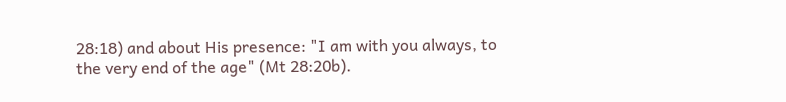28:18) and about His presence: "I am with you always, to the very end of the age" (Mt 28:20b).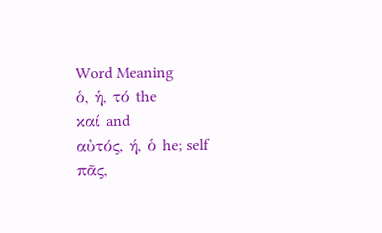Word Meaning
ὁ, ἡ, τό the
καί and
αὐτός, ή, ὁ he; self
πᾶς,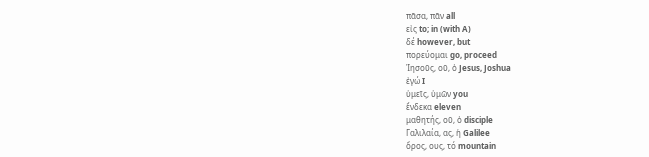πᾶσα, πᾶν all
εἰς to; in (with A)
δέ however, but
πορεύομαι go, proceed
Ἰησοῦς, οῦ, ὁ Jesus, Joshua
ἐγώ I
ὑμεῖς, ὑμῶν you
ἕνδεκα eleven
μαθητής, οῦ, ὁ disciple
Γαλιλαία, ας, ἡ Galilee
ὄρος, ους, τό mountain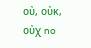οὐ, οὐκ, οὐχ no